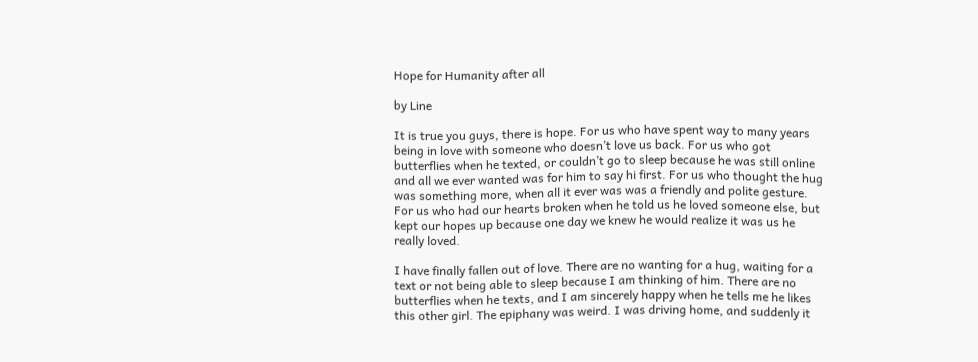Hope for Humanity after all

by Line

It is true you guys, there is hope. For us who have spent way to many years being in love with someone who doesn’t love us back. For us who got butterflies when he texted, or couldn’t go to sleep because he was still online and all we ever wanted was for him to say hi first. For us who thought the hug was something more, when all it ever was was a friendly and polite gesture. For us who had our hearts broken when he told us he loved someone else, but kept our hopes up because one day we knew he would realize it was us he really loved.

I have finally fallen out of love. There are no wanting for a hug, waiting for a text or not being able to sleep because I am thinking of him. There are no butterflies when he texts, and I am sincerely happy when he tells me he likes this other girl. The epiphany was weird. I was driving home, and suddenly it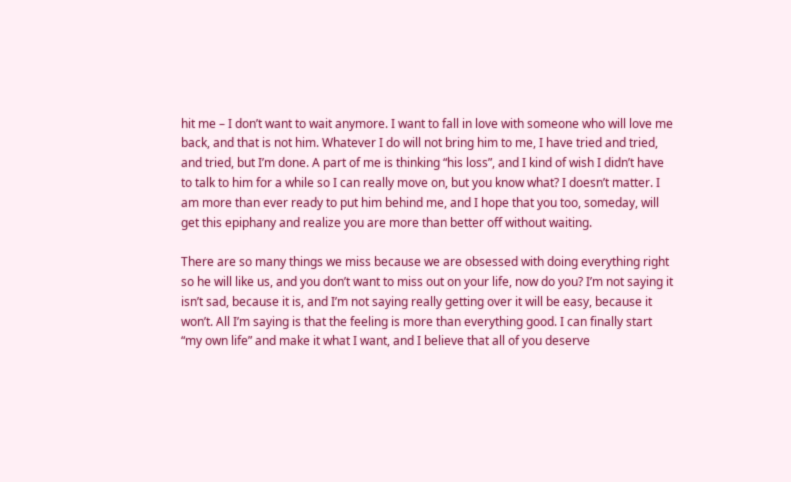hit me – I don’t want to wait anymore. I want to fall in love with someone who will love me back, and that is not him. Whatever I do will not bring him to me, I have tried and tried, and tried, but I’m done. A part of me is thinking “his loss”, and I kind of wish I didn’t have to talk to him for a while so I can really move on, but you know what? I doesn’t matter. I am more than ever ready to put him behind me, and I hope that you too, someday, will get this epiphany and realize you are more than better off without waiting.

There are so many things we miss because we are obsessed with doing everything right so he will like us, and you don’t want to miss out on your life, now do you? I’m not saying it isn’t sad, because it is, and I’m not saying really getting over it will be easy, because it won’t. All I’m saying is that the feeling is more than everything good. I can finally start “my own life” and make it what I want, and I believe that all of you deserve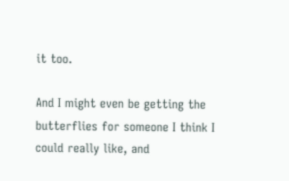it too.

And I might even be getting the butterflies for someone I think I could really like, and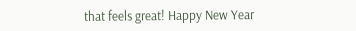that feels great! Happy New Year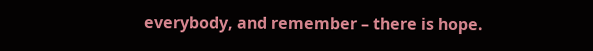everybody, and remember – there is hope.